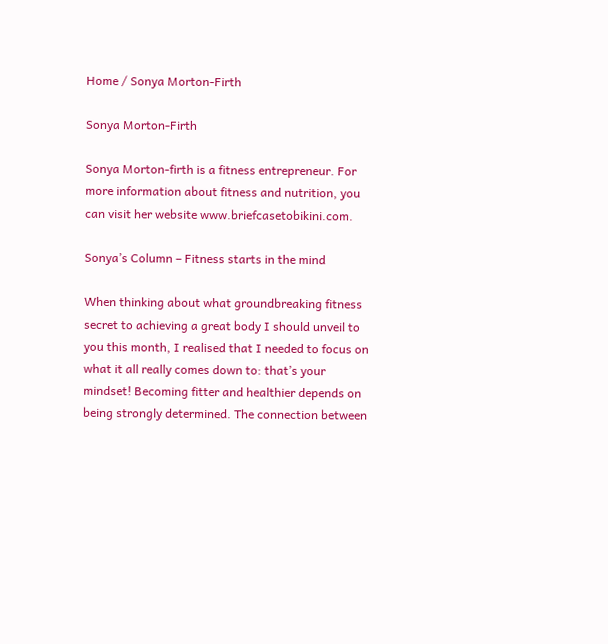Home / Sonya Morton-Firth

Sonya Morton-Firth

Sonya Morton-firth is a fitness entrepreneur. For more information about fitness and nutrition, you can visit her website www.briefcasetobikini.com.

Sonya’s Column – Fitness starts in the mind

When thinking about what groundbreaking fitness secret to achieving a great body I should unveil to you this month, I realised that I needed to focus on what it all really comes down to: that’s your mindset! Becoming fitter and healthier depends on being strongly determined. The connection between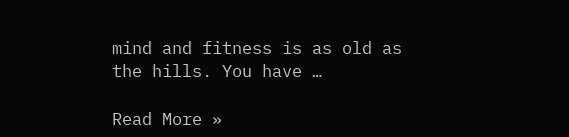mind and fitness is as old as the hills. You have …

Read More »